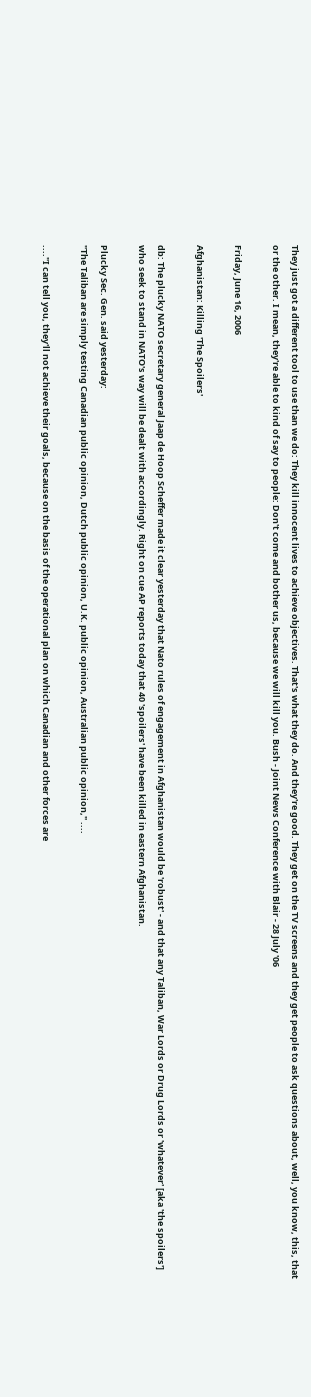They just got a different tool to use than we do: They kill innocent lives to achieve objectives. That's what they do. And they're good. They get on the TV screens and they get people to ask questions about, well, you know, this, that or the other. I mean, they're able to kind of say to people: Don't come and bother us, because we will kill you. Bush - Joint News Conference with Blair - 28 July '06

Friday, June 16, 2006

Afghanistan: Killing 'The Spoilers'

db: The plucky NATO secretary general Jaap de Hoop Scheffer made it clear yesterday that Nato rules of engagement in Afghanistan would be 'robust' - and that any Taliban, War Lords or Drug Lords or 'whatever' [aka 'the spoilers'] who seek to stand in NATO's way will be dealt with accordingly. Right on cue AP reports today that 40 'spoilers' have been killed in eastern Afghanistan.

Plucky Sec. Gen. said yesterday:
"The Taliban are simply testing Canadian public opinion, Dutch public opinion, U.K. public opinion, Australian public opinion," ....

...."I can tell you, they'll not achieve their goals, because on the basis of the operational plan on which Canadian and other forces are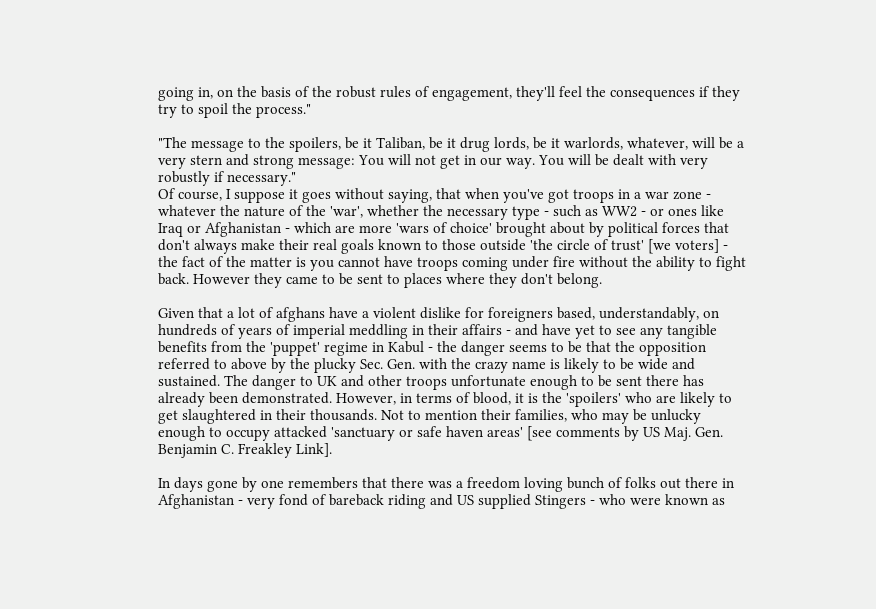going in, on the basis of the robust rules of engagement, they'll feel the consequences if they try to spoil the process."

"The message to the spoilers, be it Taliban, be it drug lords, be it warlords, whatever, will be a very stern and strong message: You will not get in our way. You will be dealt with very robustly if necessary."
Of course, I suppose it goes without saying, that when you've got troops in a war zone - whatever the nature of the 'war', whether the necessary type - such as WW2 - or ones like Iraq or Afghanistan - which are more 'wars of choice' brought about by political forces that don't always make their real goals known to those outside 'the circle of trust' [we voters] - the fact of the matter is you cannot have troops coming under fire without the ability to fight back. However they came to be sent to places where they don't belong.

Given that a lot of afghans have a violent dislike for foreigners based, understandably, on hundreds of years of imperial meddling in their affairs - and have yet to see any tangible benefits from the 'puppet' regime in Kabul - the danger seems to be that the opposition referred to above by the plucky Sec. Gen. with the crazy name is likely to be wide and sustained. The danger to UK and other troops unfortunate enough to be sent there has already been demonstrated. However, in terms of blood, it is the 'spoilers' who are likely to get slaughtered in their thousands. Not to mention their families, who may be unlucky enough to occupy attacked 'sanctuary or safe haven areas' [see comments by US Maj. Gen. Benjamin C. Freakley Link].

In days gone by one remembers that there was a freedom loving bunch of folks out there in Afghanistan - very fond of bareback riding and US supplied Stingers - who were known as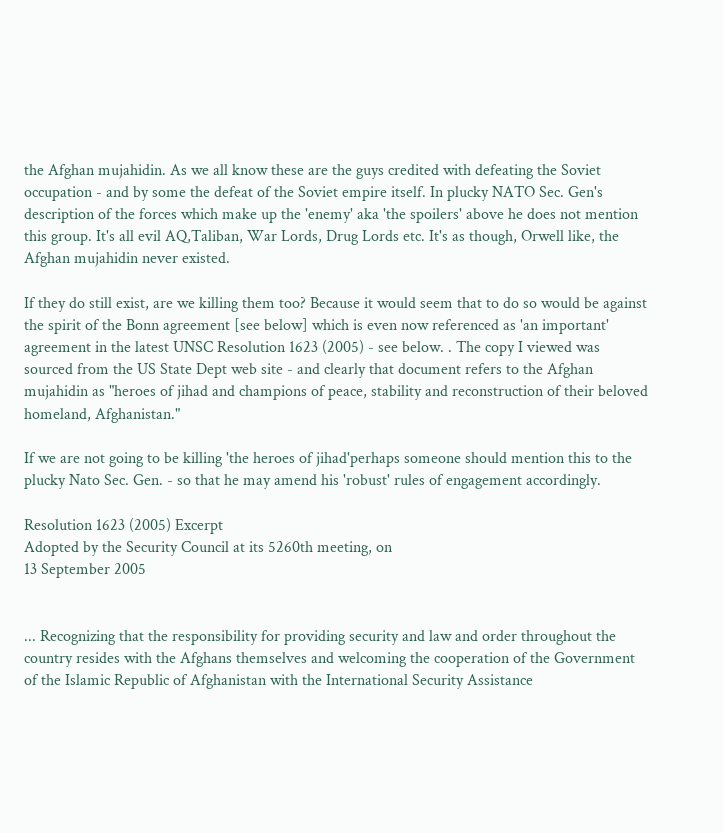the Afghan mujahidin. As we all know these are the guys credited with defeating the Soviet occupation - and by some the defeat of the Soviet empire itself. In plucky NATO Sec. Gen's description of the forces which make up the 'enemy' aka 'the spoilers' above he does not mention this group. It's all evil AQ,Taliban, War Lords, Drug Lords etc. It's as though, Orwell like, the Afghan mujahidin never existed.

If they do still exist, are we killing them too? Because it would seem that to do so would be against the spirit of the Bonn agreement [see below] which is even now referenced as 'an important' agreement in the latest UNSC Resolution 1623 (2005) - see below. . The copy I viewed was sourced from the US State Dept web site - and clearly that document refers to the Afghan mujahidin as "heroes of jihad and champions of peace, stability and reconstruction of their beloved homeland, Afghanistan."

If we are not going to be killing 'the heroes of jihad'perhaps someone should mention this to the plucky Nato Sec. Gen. - so that he may amend his 'robust' rules of engagement accordingly.

Resolution 1623 (2005) Excerpt
Adopted by the Security Council at its 5260th meeting, on
13 September 2005


... Recognizing that the responsibility for providing security and law and order throughout the country resides with the Afghans themselves and welcoming the cooperation of the Government of the Islamic Republic of Afghanistan with the International Security Assistance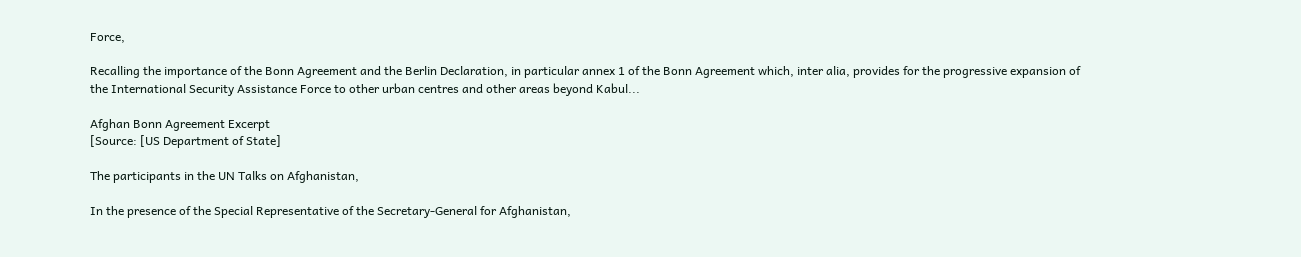Force,

Recalling the importance of the Bonn Agreement and the Berlin Declaration, in particular annex 1 of the Bonn Agreement which, inter alia, provides for the progressive expansion of the International Security Assistance Force to other urban centres and other areas beyond Kabul...

Afghan Bonn Agreement Excerpt
[Source: [US Department of State]

The participants in the UN Talks on Afghanistan,

In the presence of the Special Representative of the Secretary-General for Afghanistan,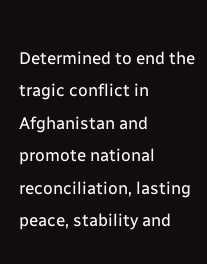Determined to end the tragic conflict in Afghanistan and promote national reconciliation, lasting peace, stability and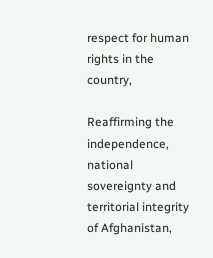respect for human rights in the country,

Reaffirming the independence, national sovereignty and territorial integrity of Afghanistan,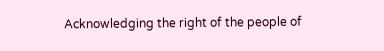Acknowledging the right of the people of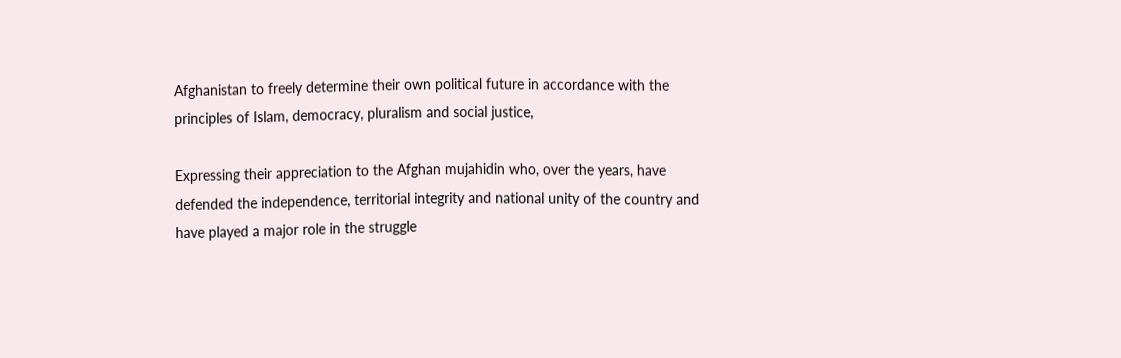Afghanistan to freely determine their own political future in accordance with the principles of Islam, democracy, pluralism and social justice,

Expressing their appreciation to the Afghan mujahidin who, over the years, have defended the independence, territorial integrity and national unity of the country and have played a major role in the struggle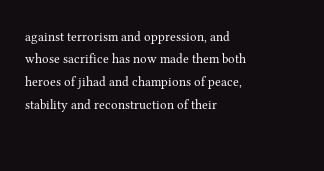against terrorism and oppression, and whose sacrifice has now made them both heroes of jihad and champions of peace, stability and reconstruction of their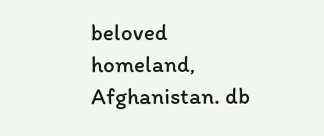beloved homeland, Afghanistan. db